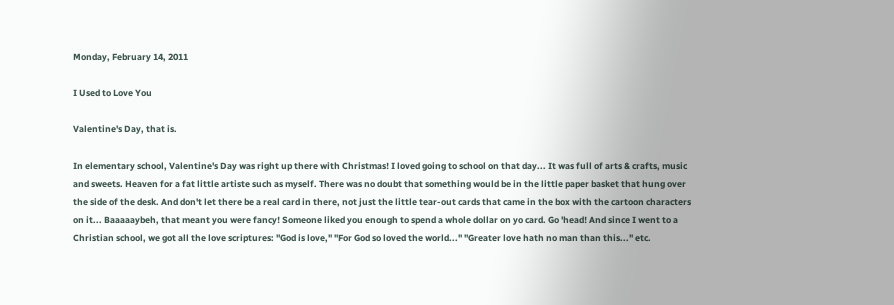Monday, February 14, 2011

I Used to Love You

Valentine's Day, that is.

In elementary school, Valentine's Day was right up there with Christmas! I loved going to school on that day... It was full of arts & crafts, music and sweets. Heaven for a fat little artiste such as myself. There was no doubt that something would be in the little paper basket that hung over the side of the desk. And don't let there be a real card in there, not just the little tear-out cards that came in the box with the cartoon characters on it... Baaaaaybeh, that meant you were fancy! Someone liked you enough to spend a whole dollar on yo card. Go 'head! And since I went to a Christian school, we got all the love scriptures: "God is love," "For God so loved the world..." "Greater love hath no man than this..." etc.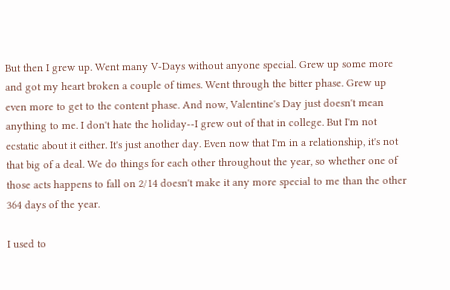But then I grew up. Went many V-Days without anyone special. Grew up some more and got my heart broken a couple of times. Went through the bitter phase. Grew up even more to get to the content phase. And now, Valentine's Day just doesn't mean anything to me. I don't hate the holiday--I grew out of that in college. But I'm not ecstatic about it either. It's just another day. Even now that I'm in a relationship, it's not that big of a deal. We do things for each other throughout the year, so whether one of those acts happens to fall on 2/14 doesn't make it any more special to me than the other 364 days of the year.

I used to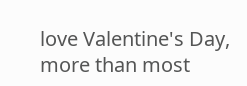love Valentine's Day, more than most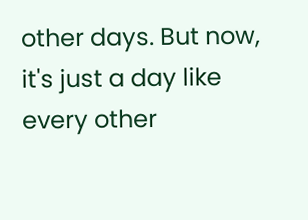other days. But now, it's just a day like every other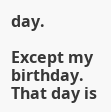day.

Except my birthday. That day is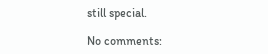still special.

No comments: